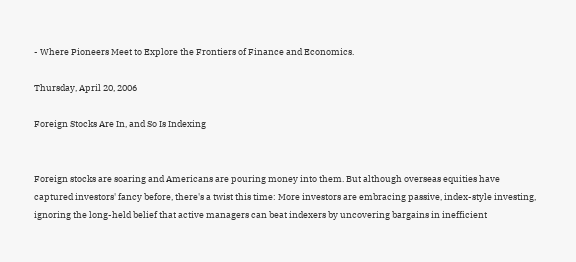- Where Pioneers Meet to Explore the Frontiers of Finance and Economics.

Thursday, April 20, 2006

Foreign Stocks Are In, and So Is Indexing


Foreign stocks are soaring and Americans are pouring money into them. But although overseas equities have captured investors' fancy before, there's a twist this time: More investors are embracing passive, index-style investing, ignoring the long-held belief that active managers can beat indexers by uncovering bargains in inefficient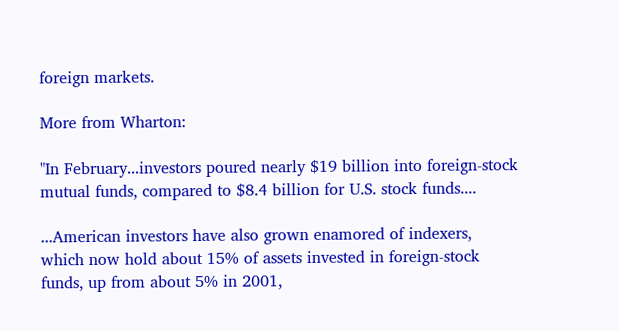foreign markets.

More from Wharton:

"In February...investors poured nearly $19 billion into foreign-stock mutual funds, compared to $8.4 billion for U.S. stock funds....

...American investors have also grown enamored of indexers, which now hold about 15% of assets invested in foreign-stock funds, up from about 5% in 2001,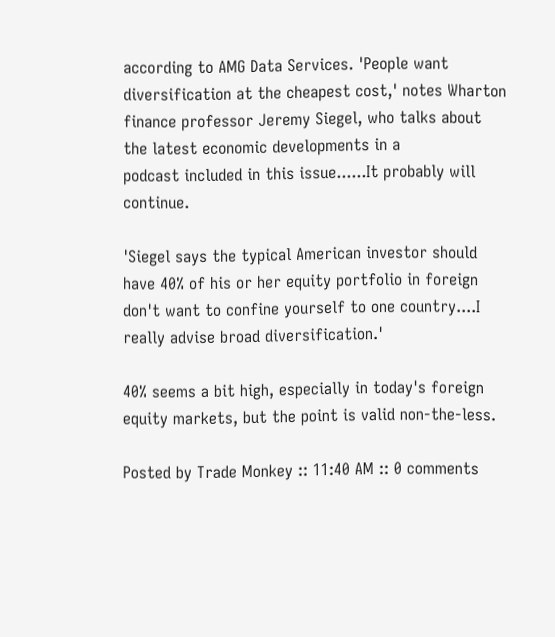according to AMG Data Services. 'People want diversification at the cheapest cost,' notes Wharton finance professor Jeremy Siegel, who talks about the latest economic developments in a
podcast included in this issue......It probably will continue.

'Siegel says the typical American investor should have 40% of his or her equity portfolio in foreign don't want to confine yourself to one country....I really advise broad diversification.'

40% seems a bit high, especially in today's foreign equity markets, but the point is valid non-the-less.

Posted by Trade Monkey :: 11:40 AM :: 0 comments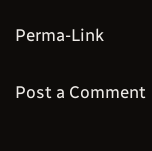Perma-Link

Post a Comment